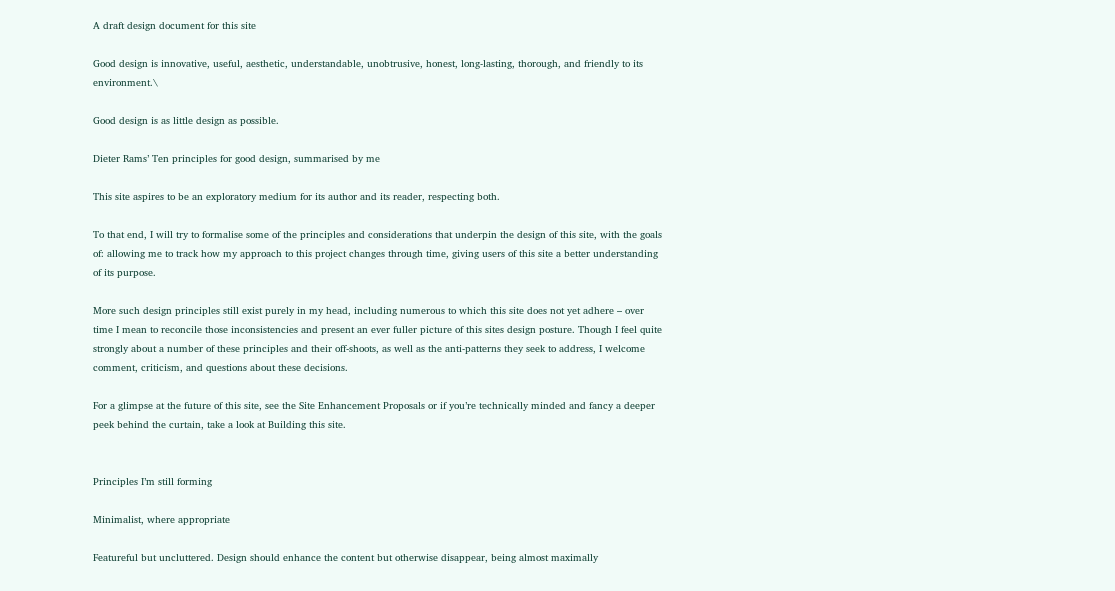A draft design document for this site

Good design is innovative, useful, aesthetic, understandable, unobtrusive, honest, long-lasting, thorough, and friendly to its environment.\

Good design is as little design as possible.

Dieter Rams’ Ten principles for good design, summarised by me

This site aspires to be an exploratory medium for its author and its reader, respecting both.

To that end, I will try to formalise some of the principles and considerations that underpin the design of this site, with the goals of: allowing me to track how my approach to this project changes through time, giving users of this site a better understanding of its purpose.

More such design principles still exist purely in my head, including numerous to which this site does not yet adhere – over time I mean to reconcile those inconsistencies and present an ever fuller picture of this sites design posture. Though I feel quite strongly about a number of these principles and their off-shoots, as well as the anti-patterns they seek to address, I welcome comment, criticism, and questions about these decisions.

For a glimpse at the future of this site, see the Site Enhancement Proposals or if you’re technically minded and fancy a deeper peek behind the curtain, take a look at Building this site.


Principles I’m still forming

Minimalist, where appropriate

Featureful but uncluttered. Design should enhance the content but otherwise disappear, being almost maximally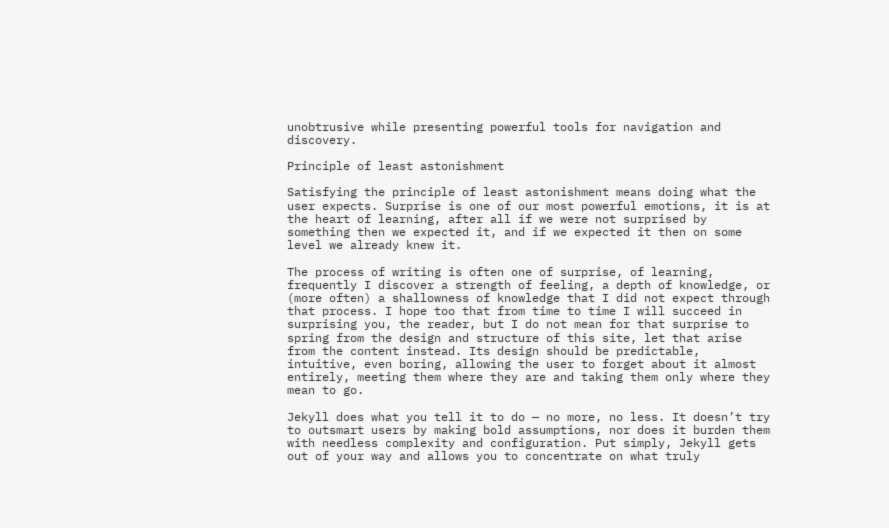unobtrusive while presenting powerful tools for navigation and discovery.

Principle of least astonishment

Satisfying the principle of least astonishment means doing what the user expects. Surprise is one of our most powerful emotions, it is at the heart of learning, after all if we were not surprised by something then we expected it, and if we expected it then on some level we already knew it.

The process of writing is often one of surprise, of learning, frequently I discover a strength of feeling, a depth of knowledge, or (more often) a shallowness of knowledge that I did not expect through that process. I hope too that from time to time I will succeed in surprising you, the reader, but I do not mean for that surprise to spring from the design and structure of this site, let that arise from the content instead. Its design should be predictable, intuitive, even boring, allowing the user to forget about it almost entirely, meeting them where they are and taking them only where they mean to go.

Jekyll does what you tell it to do — no more, no less. It doesn’t try to outsmart users by making bold assumptions, nor does it burden them with needless complexity and configuration. Put simply, Jekyll gets out of your way and allows you to concentrate on what truly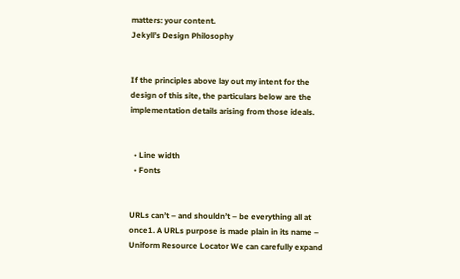matters: your content.
Jekyll’s Design Philosophy


If the principles above lay out my intent for the design of this site, the particulars below are the implementation details arising from those ideals.


  • Line width
  • Fonts


URLs can’t – and shouldn’t – be everything all at once1. A URLs purpose is made plain in its name – Uniform Resource Locator We can carefully expand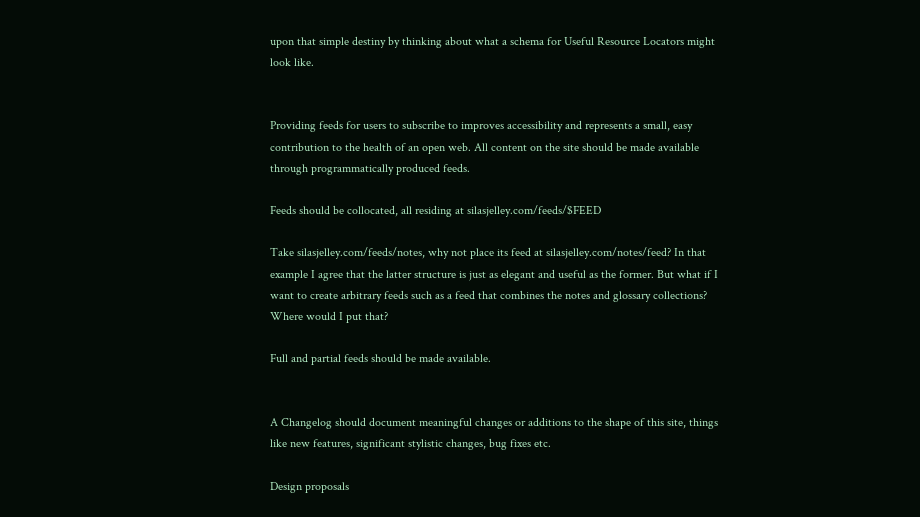upon that simple destiny by thinking about what a schema for Useful Resource Locators might look like.


Providing feeds for users to subscribe to improves accessibility and represents a small, easy contribution to the health of an open web. All content on the site should be made available through programmatically produced feeds.

Feeds should be collocated, all residing at silasjelley.com/feeds/$FEED

Take silasjelley.com/feeds/notes, why not place its feed at silasjelley.com/notes/feed? In that example I agree that the latter structure is just as elegant and useful as the former. But what if I want to create arbitrary feeds such as a feed that combines the notes and glossary collections? Where would I put that?

Full and partial feeds should be made available.


A Changelog should document meaningful changes or additions to the shape of this site, things like new features, significant stylistic changes, bug fixes etc.

Design proposals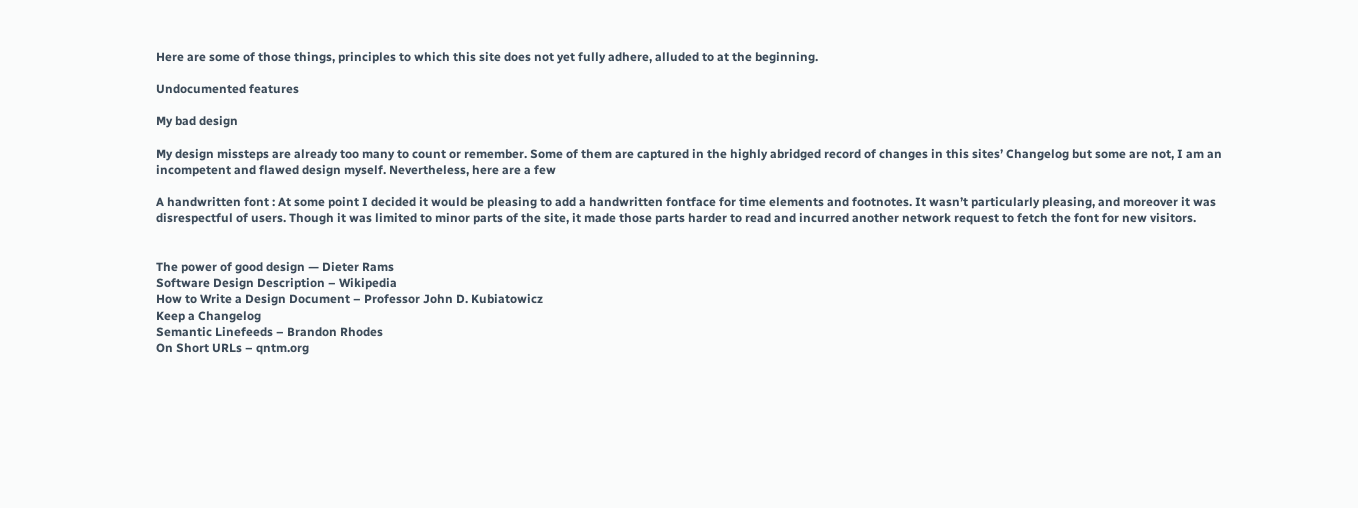Here are some of those things, principles to which this site does not yet fully adhere, alluded to at the beginning.

Undocumented features

My bad design

My design missteps are already too many to count or remember. Some of them are captured in the highly abridged record of changes in this sites’ Changelog but some are not, I am an incompetent and flawed design myself. Nevertheless, here are a few

A handwritten font : At some point I decided it would be pleasing to add a handwritten fontface for time elements and footnotes. It wasn’t particularly pleasing, and moreover it was disrespectful of users. Though it was limited to minor parts of the site, it made those parts harder to read and incurred another network request to fetch the font for new visitors.


The power of good design — Dieter Rams
Software Design Description – Wikipedia
How to Write a Design Document – Professor John D. Kubiatowicz
Keep a Changelog
Semantic Linefeeds – Brandon Rhodes
On Short URLs – qntm.org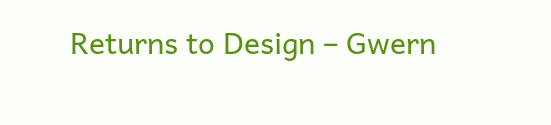Returns to Design – Gwern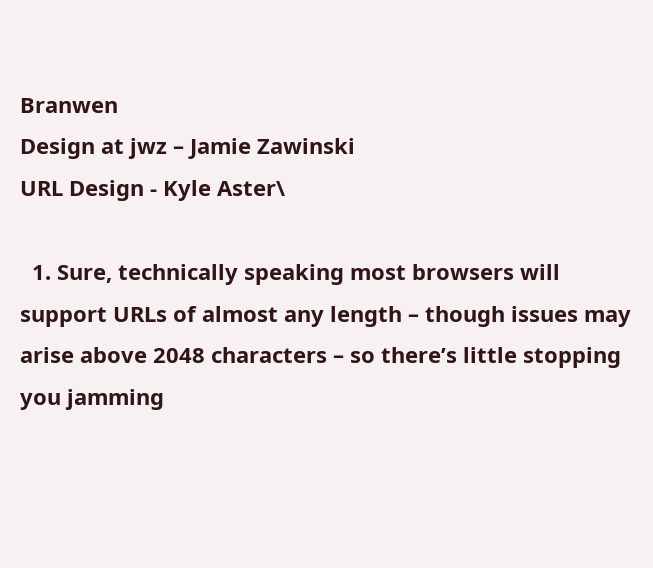Branwen
Design at jwz – Jamie Zawinski
URL Design - Kyle Aster\

  1. Sure, technically speaking most browsers will support URLs of almost any length – though issues may arise above 2048 characters – so there’s little stopping you jamming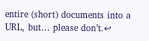entire (short) documents into a URL, but… please don’t.↩